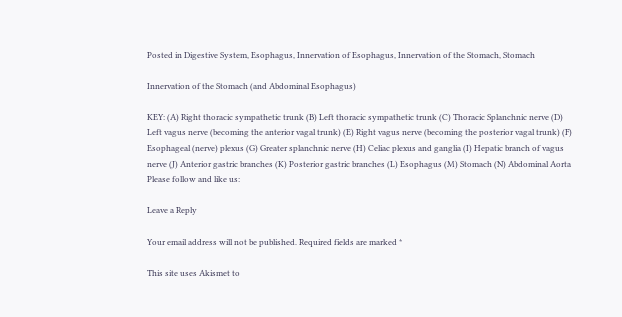Posted in Digestive System, Esophagus, Innervation of Esophagus, Innervation of the Stomach, Stomach

Innervation of the Stomach (and Abdominal Esophagus)

KEY: (A) Right thoracic sympathetic trunk (B) Left thoracic sympathetic trunk (C) Thoracic Splanchnic nerve (D) Left vagus nerve (becoming the anterior vagal trunk) (E) Right vagus nerve (becoming the posterior vagal trunk) (F) Esophageal (nerve) plexus (G) Greater splanchnic nerve (H) Celiac plexus and ganglia (I) Hepatic branch of vagus nerve (J) Anterior gastric branches (K) Posterior gastric branches (L) Esophagus (M) Stomach (N) Abdominal Aorta
Please follow and like us:

Leave a Reply

Your email address will not be published. Required fields are marked *

This site uses Akismet to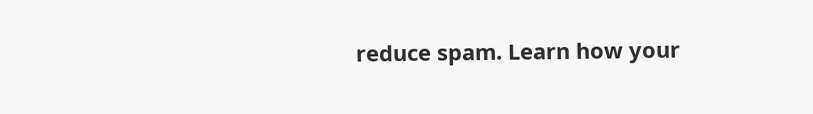reduce spam. Learn how your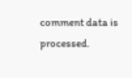comment data is processed.